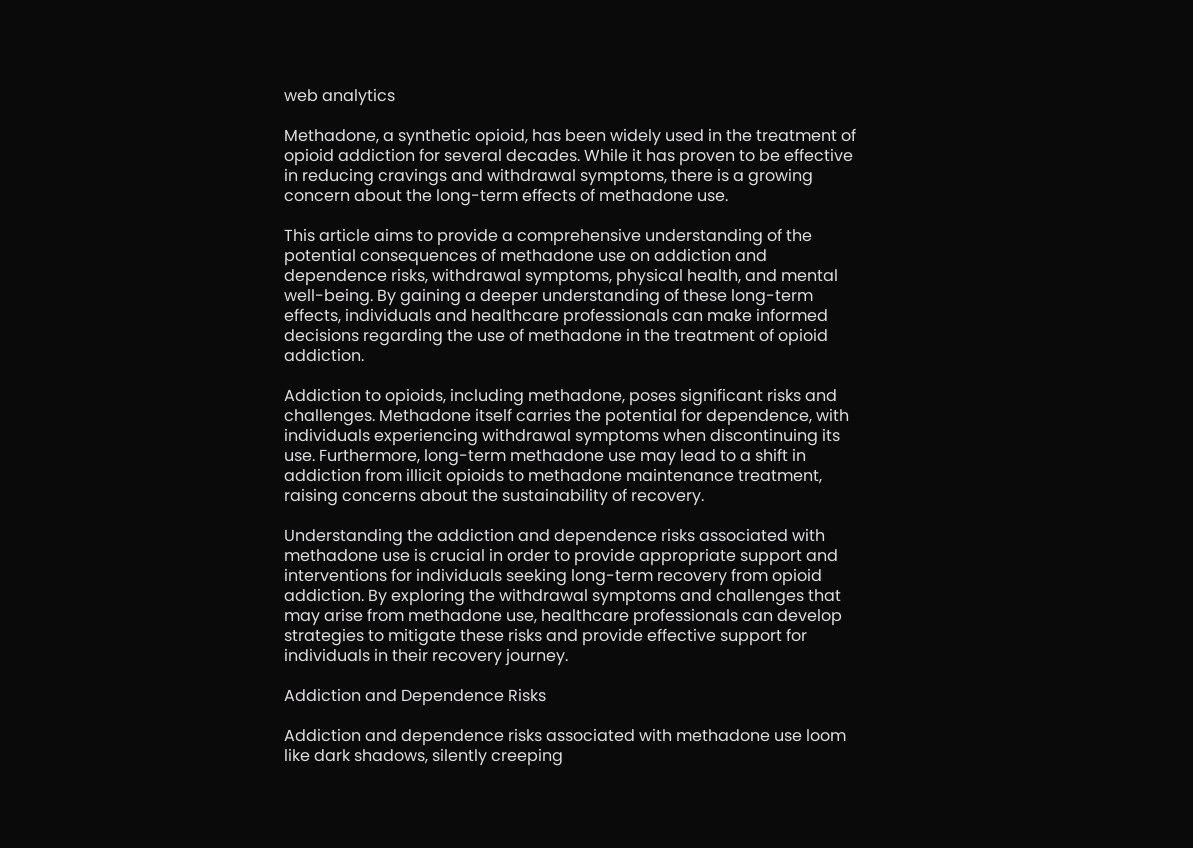web analytics

Methadone, a synthetic opioid, has been widely used in the treatment of opioid addiction for several decades. While it has proven to be effective in reducing cravings and withdrawal symptoms, there is a growing concern about the long-term effects of methadone use.

This article aims to provide a comprehensive understanding of the potential consequences of methadone use on addiction and dependence risks, withdrawal symptoms, physical health, and mental well-being. By gaining a deeper understanding of these long-term effects, individuals and healthcare professionals can make informed decisions regarding the use of methadone in the treatment of opioid addiction.

Addiction to opioids, including methadone, poses significant risks and challenges. Methadone itself carries the potential for dependence, with individuals experiencing withdrawal symptoms when discontinuing its use. Furthermore, long-term methadone use may lead to a shift in addiction from illicit opioids to methadone maintenance treatment, raising concerns about the sustainability of recovery.

Understanding the addiction and dependence risks associated with methadone use is crucial in order to provide appropriate support and interventions for individuals seeking long-term recovery from opioid addiction. By exploring the withdrawal symptoms and challenges that may arise from methadone use, healthcare professionals can develop strategies to mitigate these risks and provide effective support for individuals in their recovery journey.

Addiction and Dependence Risks

Addiction and dependence risks associated with methadone use loom like dark shadows, silently creeping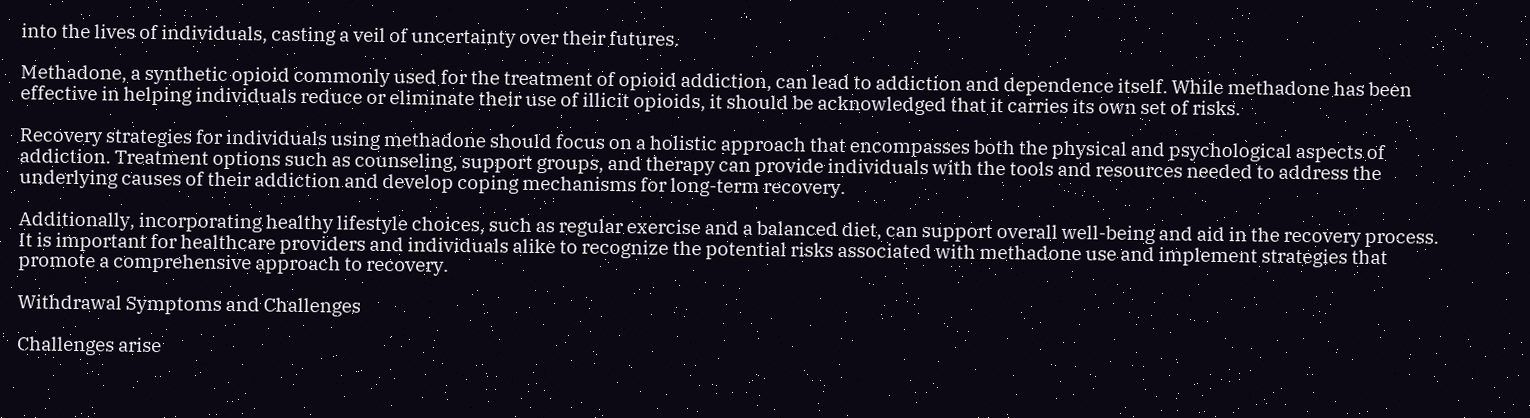into the lives of individuals, casting a veil of uncertainty over their futures.

Methadone, a synthetic opioid commonly used for the treatment of opioid addiction, can lead to addiction and dependence itself. While methadone has been effective in helping individuals reduce or eliminate their use of illicit opioids, it should be acknowledged that it carries its own set of risks.

Recovery strategies for individuals using methadone should focus on a holistic approach that encompasses both the physical and psychological aspects of addiction. Treatment options such as counseling, support groups, and therapy can provide individuals with the tools and resources needed to address the underlying causes of their addiction and develop coping mechanisms for long-term recovery.

Additionally, incorporating healthy lifestyle choices, such as regular exercise and a balanced diet, can support overall well-being and aid in the recovery process. It is important for healthcare providers and individuals alike to recognize the potential risks associated with methadone use and implement strategies that promote a comprehensive approach to recovery.

Withdrawal Symptoms and Challenges

Challenges arise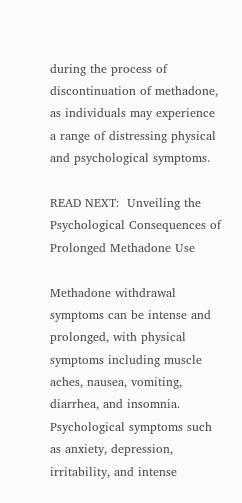during the process of discontinuation of methadone, as individuals may experience a range of distressing physical and psychological symptoms.

READ NEXT:  Unveiling the Psychological Consequences of Prolonged Methadone Use

Methadone withdrawal symptoms can be intense and prolonged, with physical symptoms including muscle aches, nausea, vomiting, diarrhea, and insomnia. Psychological symptoms such as anxiety, depression, irritability, and intense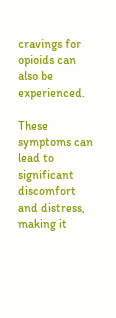cravings for opioids can also be experienced.

These symptoms can lead to significant discomfort and distress, making it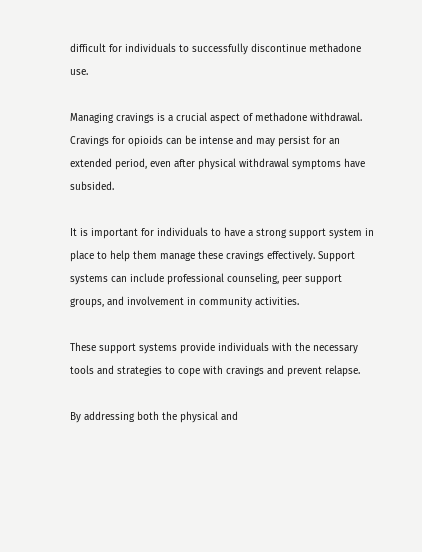difficult for individuals to successfully discontinue methadone use.

Managing cravings is a crucial aspect of methadone withdrawal. Cravings for opioids can be intense and may persist for an extended period, even after physical withdrawal symptoms have subsided.

It is important for individuals to have a strong support system in place to help them manage these cravings effectively. Support systems can include professional counseling, peer support groups, and involvement in community activities.

These support systems provide individuals with the necessary tools and strategies to cope with cravings and prevent relapse.

By addressing both the physical and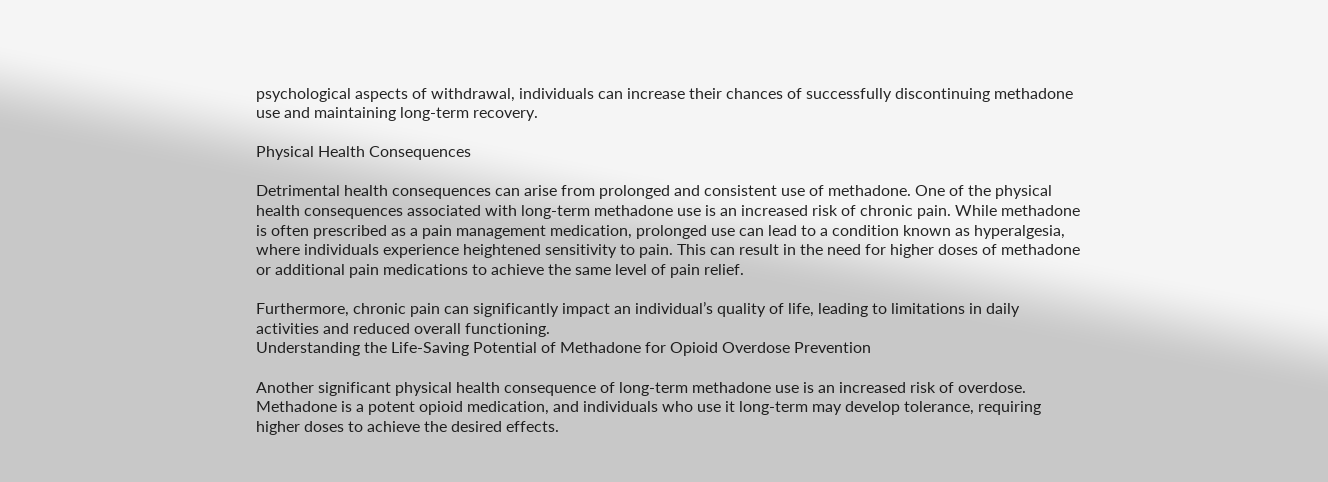psychological aspects of withdrawal, individuals can increase their chances of successfully discontinuing methadone use and maintaining long-term recovery.

Physical Health Consequences

Detrimental health consequences can arise from prolonged and consistent use of methadone. One of the physical health consequences associated with long-term methadone use is an increased risk of chronic pain. While methadone is often prescribed as a pain management medication, prolonged use can lead to a condition known as hyperalgesia, where individuals experience heightened sensitivity to pain. This can result in the need for higher doses of methadone or additional pain medications to achieve the same level of pain relief.

Furthermore, chronic pain can significantly impact an individual’s quality of life, leading to limitations in daily activities and reduced overall functioning.
Understanding the Life-Saving Potential of Methadone for Opioid Overdose Prevention

Another significant physical health consequence of long-term methadone use is an increased risk of overdose. Methadone is a potent opioid medication, and individuals who use it long-term may develop tolerance, requiring higher doses to achieve the desired effects.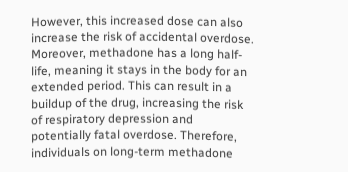However, this increased dose can also increase the risk of accidental overdose. Moreover, methadone has a long half-life, meaning it stays in the body for an extended period. This can result in a buildup of the drug, increasing the risk of respiratory depression and potentially fatal overdose. Therefore, individuals on long-term methadone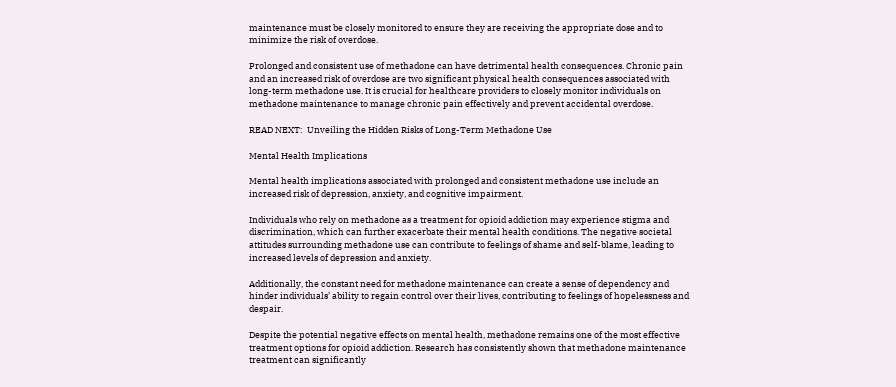maintenance must be closely monitored to ensure they are receiving the appropriate dose and to minimize the risk of overdose.

Prolonged and consistent use of methadone can have detrimental health consequences. Chronic pain and an increased risk of overdose are two significant physical health consequences associated with long-term methadone use. It is crucial for healthcare providers to closely monitor individuals on methadone maintenance to manage chronic pain effectively and prevent accidental overdose.

READ NEXT:  Unveiling the Hidden Risks of Long-Term Methadone Use

Mental Health Implications

Mental health implications associated with prolonged and consistent methadone use include an increased risk of depression, anxiety, and cognitive impairment.

Individuals who rely on methadone as a treatment for opioid addiction may experience stigma and discrimination, which can further exacerbate their mental health conditions. The negative societal attitudes surrounding methadone use can contribute to feelings of shame and self-blame, leading to increased levels of depression and anxiety.

Additionally, the constant need for methadone maintenance can create a sense of dependency and hinder individuals’ ability to regain control over their lives, contributing to feelings of hopelessness and despair.

Despite the potential negative effects on mental health, methadone remains one of the most effective treatment options for opioid addiction. Research has consistently shown that methadone maintenance treatment can significantly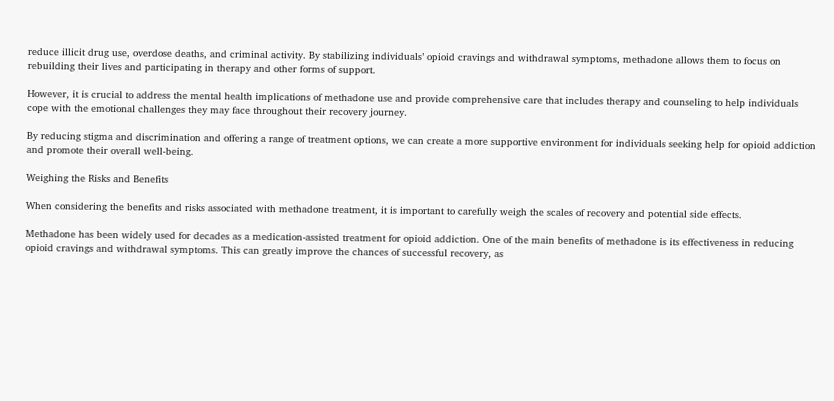reduce illicit drug use, overdose deaths, and criminal activity. By stabilizing individuals’ opioid cravings and withdrawal symptoms, methadone allows them to focus on rebuilding their lives and participating in therapy and other forms of support.

However, it is crucial to address the mental health implications of methadone use and provide comprehensive care that includes therapy and counseling to help individuals cope with the emotional challenges they may face throughout their recovery journey.

By reducing stigma and discrimination and offering a range of treatment options, we can create a more supportive environment for individuals seeking help for opioid addiction and promote their overall well-being.

Weighing the Risks and Benefits

When considering the benefits and risks associated with methadone treatment, it is important to carefully weigh the scales of recovery and potential side effects.

Methadone has been widely used for decades as a medication-assisted treatment for opioid addiction. One of the main benefits of methadone is its effectiveness in reducing opioid cravings and withdrawal symptoms. This can greatly improve the chances of successful recovery, as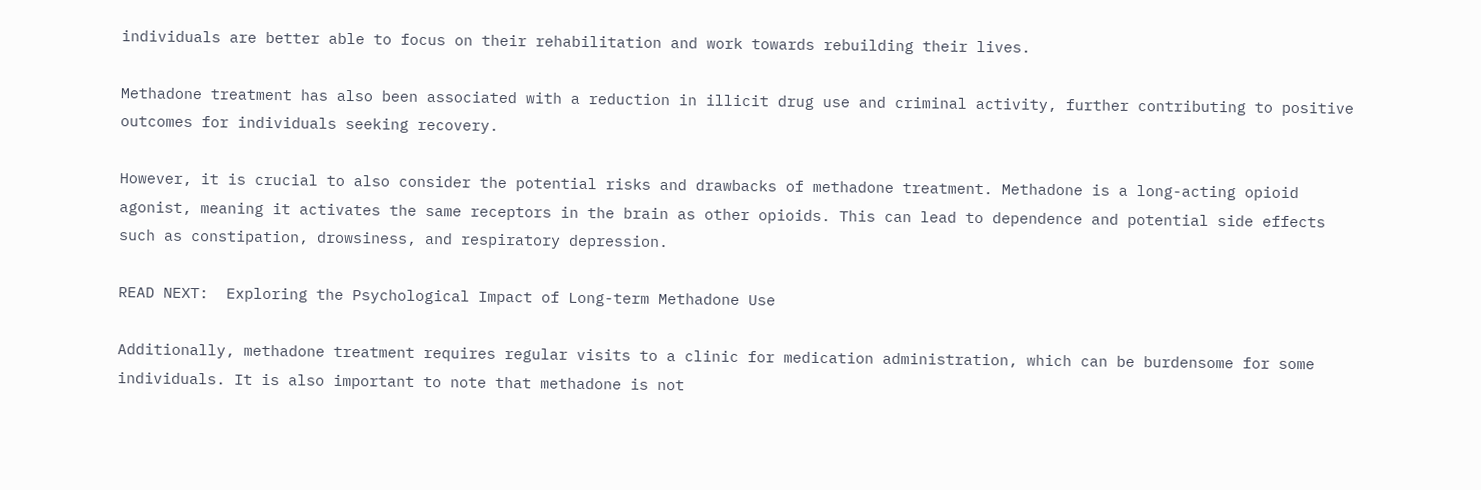individuals are better able to focus on their rehabilitation and work towards rebuilding their lives.

Methadone treatment has also been associated with a reduction in illicit drug use and criminal activity, further contributing to positive outcomes for individuals seeking recovery.

However, it is crucial to also consider the potential risks and drawbacks of methadone treatment. Methadone is a long-acting opioid agonist, meaning it activates the same receptors in the brain as other opioids. This can lead to dependence and potential side effects such as constipation, drowsiness, and respiratory depression.

READ NEXT:  Exploring the Psychological Impact of Long-term Methadone Use

Additionally, methadone treatment requires regular visits to a clinic for medication administration, which can be burdensome for some individuals. It is also important to note that methadone is not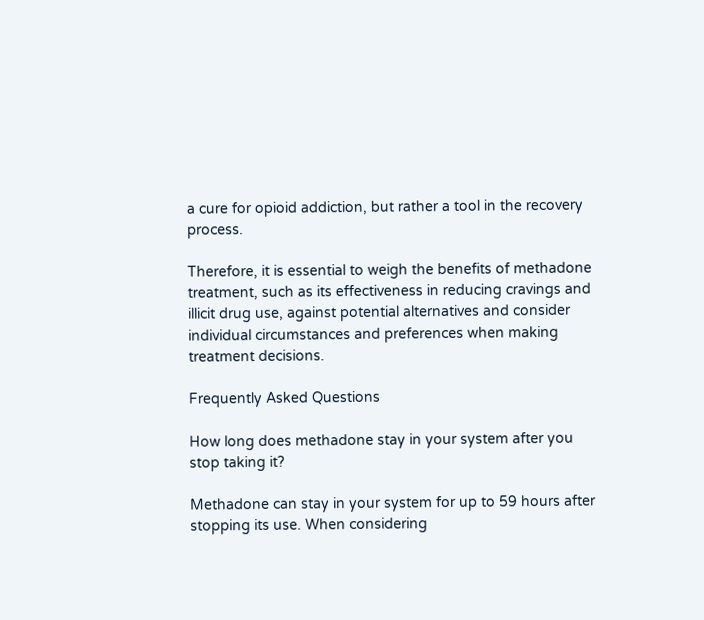a cure for opioid addiction, but rather a tool in the recovery process.

Therefore, it is essential to weigh the benefits of methadone treatment, such as its effectiveness in reducing cravings and illicit drug use, against potential alternatives and consider individual circumstances and preferences when making treatment decisions.

Frequently Asked Questions

How long does methadone stay in your system after you stop taking it?

Methadone can stay in your system for up to 59 hours after stopping its use. When considering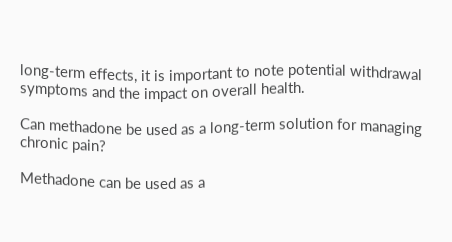long-term effects, it is important to note potential withdrawal symptoms and the impact on overall health.

Can methadone be used as a long-term solution for managing chronic pain?

Methadone can be used as a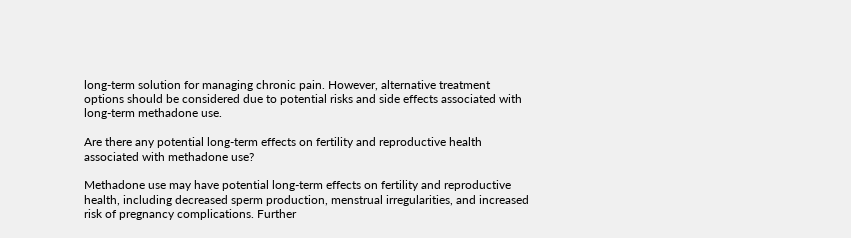long-term solution for managing chronic pain. However, alternative treatment options should be considered due to potential risks and side effects associated with long-term methadone use.

Are there any potential long-term effects on fertility and reproductive health associated with methadone use?

Methadone use may have potential long-term effects on fertility and reproductive health, including decreased sperm production, menstrual irregularities, and increased risk of pregnancy complications. Further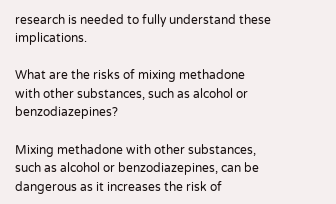research is needed to fully understand these implications.

What are the risks of mixing methadone with other substances, such as alcohol or benzodiazepines?

Mixing methadone with other substances, such as alcohol or benzodiazepines, can be dangerous as it increases the risk of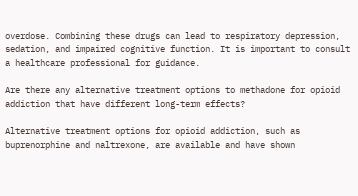overdose. Combining these drugs can lead to respiratory depression, sedation, and impaired cognitive function. It is important to consult a healthcare professional for guidance.

Are there any alternative treatment options to methadone for opioid addiction that have different long-term effects?

Alternative treatment options for opioid addiction, such as buprenorphine and naltrexone, are available and have shown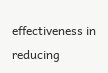effectiveness in reducing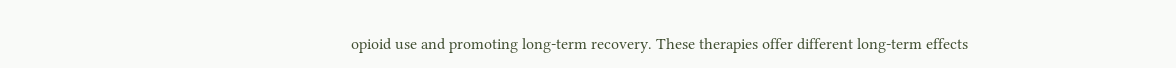opioid use and promoting long-term recovery. These therapies offer different long-term effects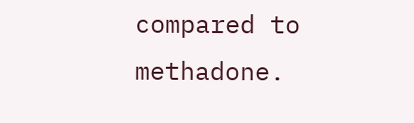compared to methadone.